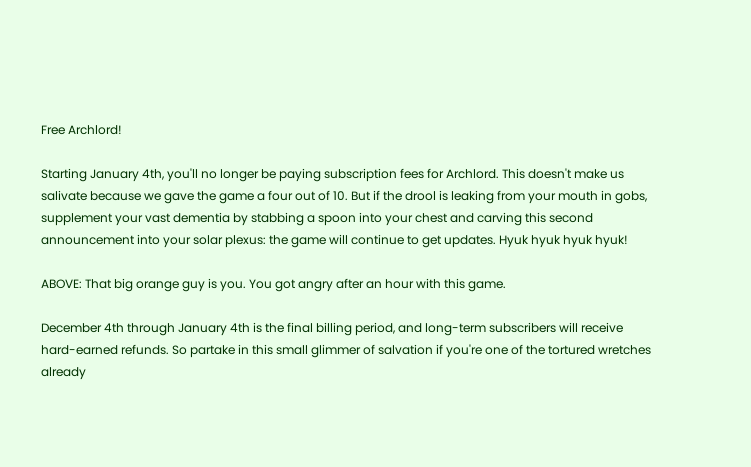Free Archlord!

Starting January 4th, you'll no longer be paying subscription fees for Archlord. This doesn't make us salivate because we gave the game a four out of 10. But if the drool is leaking from your mouth in gobs, supplement your vast dementia by stabbing a spoon into your chest and carving this second announcement into your solar plexus: the game will continue to get updates. Hyuk hyuk hyuk hyuk!

ABOVE: That big orange guy is you. You got angry after an hour with this game.

December 4th through January 4th is the final billing period, and long-term subscribers will receive hard-earned refunds. So partake in this small glimmer of salvation if you're one of the tortured wretches already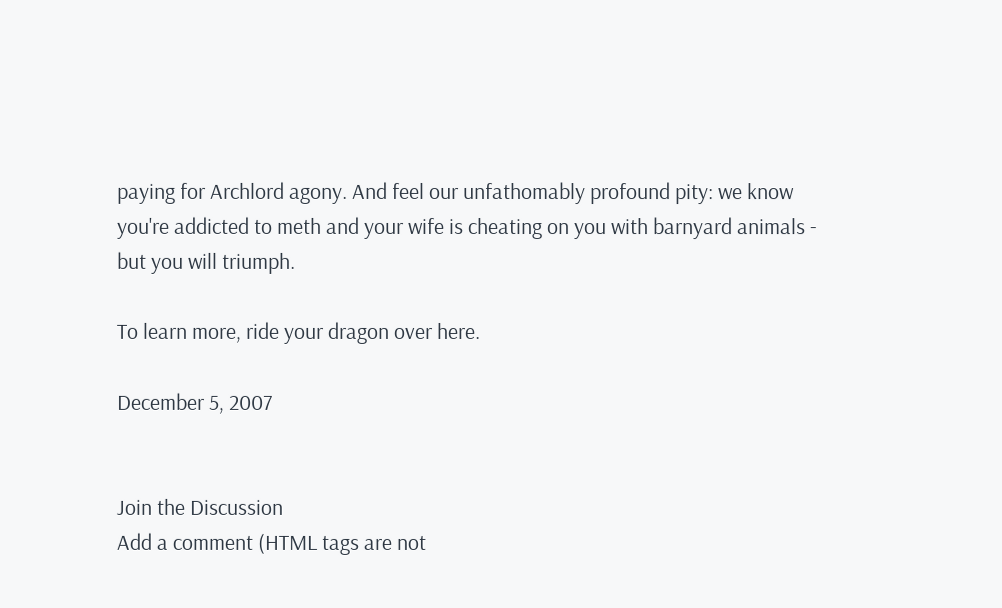paying for Archlord agony. And feel our unfathomably profound pity: we know you're addicted to meth and your wife is cheating on you with barnyard animals - but you will triumph.

To learn more, ride your dragon over here.

December 5, 2007


Join the Discussion
Add a comment (HTML tags are not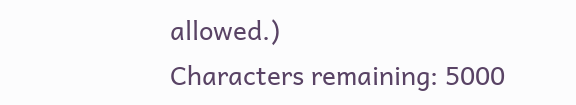allowed.)
Characters remaining: 5000